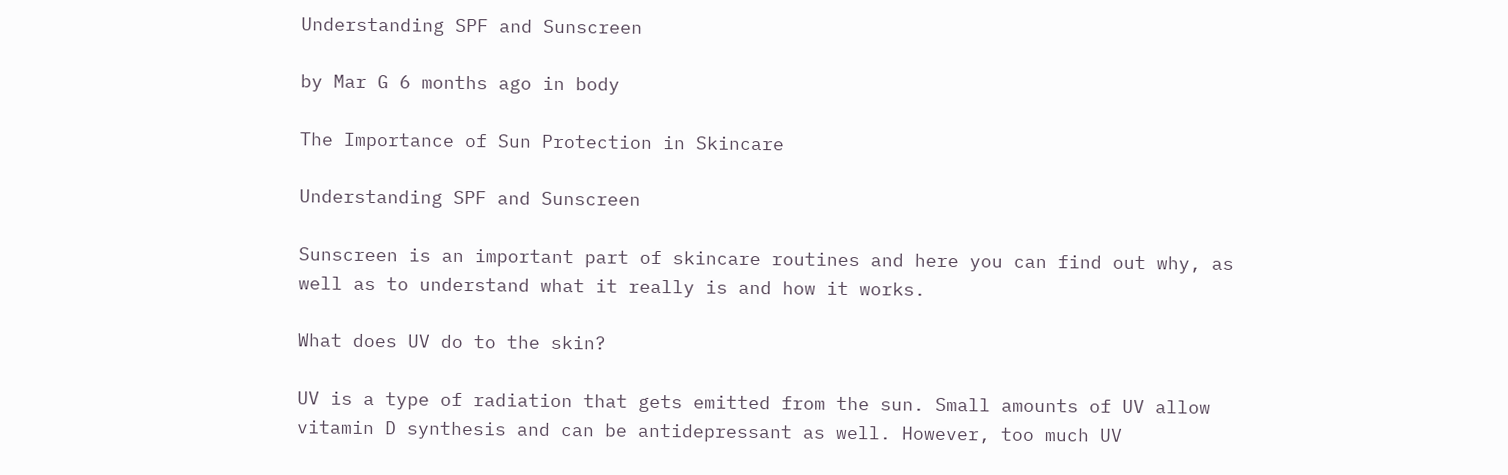Understanding SPF and Sunscreen

by Mar G 6 months ago in body

The Importance of Sun Protection in Skincare

Understanding SPF and Sunscreen

Sunscreen is an important part of skincare routines and here you can find out why, as well as to understand what it really is and how it works.

What does UV do to the skin?

UV is a type of radiation that gets emitted from the sun. Small amounts of UV allow vitamin D synthesis and can be antidepressant as well. However, too much UV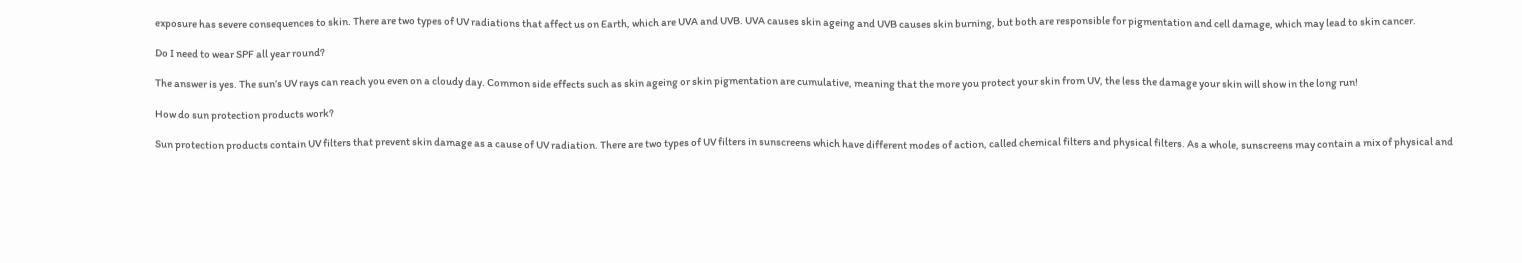exposure has severe consequences to skin. There are two types of UV radiations that affect us on Earth, which are UVA and UVB. UVA causes skin ageing and UVB causes skin burning, but both are responsible for pigmentation and cell damage, which may lead to skin cancer.

Do I need to wear SPF all year round?

The answer is yes. The sun’s UV rays can reach you even on a cloudy day. Common side effects such as skin ageing or skin pigmentation are cumulative, meaning that the more you protect your skin from UV, the less the damage your skin will show in the long run!

How do sun protection products work?

Sun protection products contain UV filters that prevent skin damage as a cause of UV radiation. There are two types of UV filters in sunscreens which have different modes of action, called chemical filters and physical filters. As a whole, sunscreens may contain a mix of physical and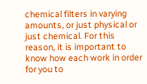chemical filters in varying amounts, or just physical or just chemical. For this reason, it is important to know how each work in order for you to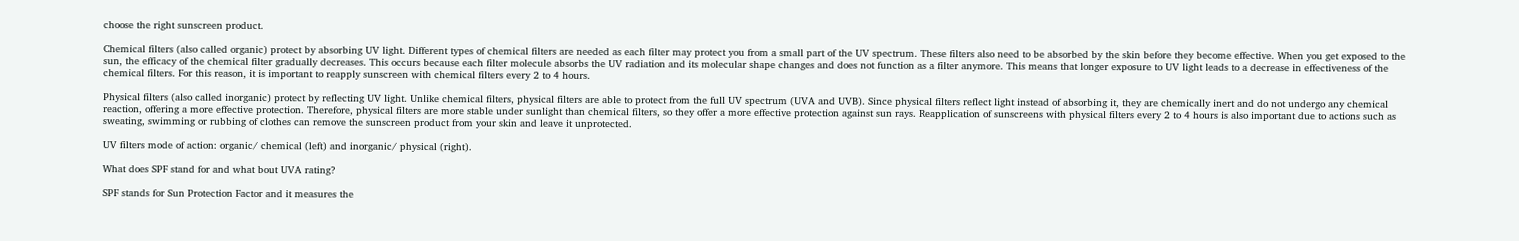choose the right sunscreen product.

Chemical filters (also called organic) protect by absorbing UV light. Different types of chemical filters are needed as each filter may protect you from a small part of the UV spectrum. These filters also need to be absorbed by the skin before they become effective. When you get exposed to the sun, the efficacy of the chemical filter gradually decreases. This occurs because each filter molecule absorbs the UV radiation and its molecular shape changes and does not function as a filter anymore. This means that longer exposure to UV light leads to a decrease in effectiveness of the chemical filters. For this reason, it is important to reapply sunscreen with chemical filters every 2 to 4 hours.

Physical filters (also called inorganic) protect by reflecting UV light. Unlike chemical filters, physical filters are able to protect from the full UV spectrum (UVA and UVB). Since physical filters reflect light instead of absorbing it, they are chemically inert and do not undergo any chemical reaction, offering a more effective protection. Therefore, physical filters are more stable under sunlight than chemical filters, so they offer a more effective protection against sun rays. Reapplication of sunscreens with physical filters every 2 to 4 hours is also important due to actions such as sweating, swimming or rubbing of clothes can remove the sunscreen product from your skin and leave it unprotected.

UV filters mode of action: organic/ chemical (left) and inorganic/ physical (right).

What does SPF stand for and what bout UVA rating?

SPF stands for Sun Protection Factor and it measures the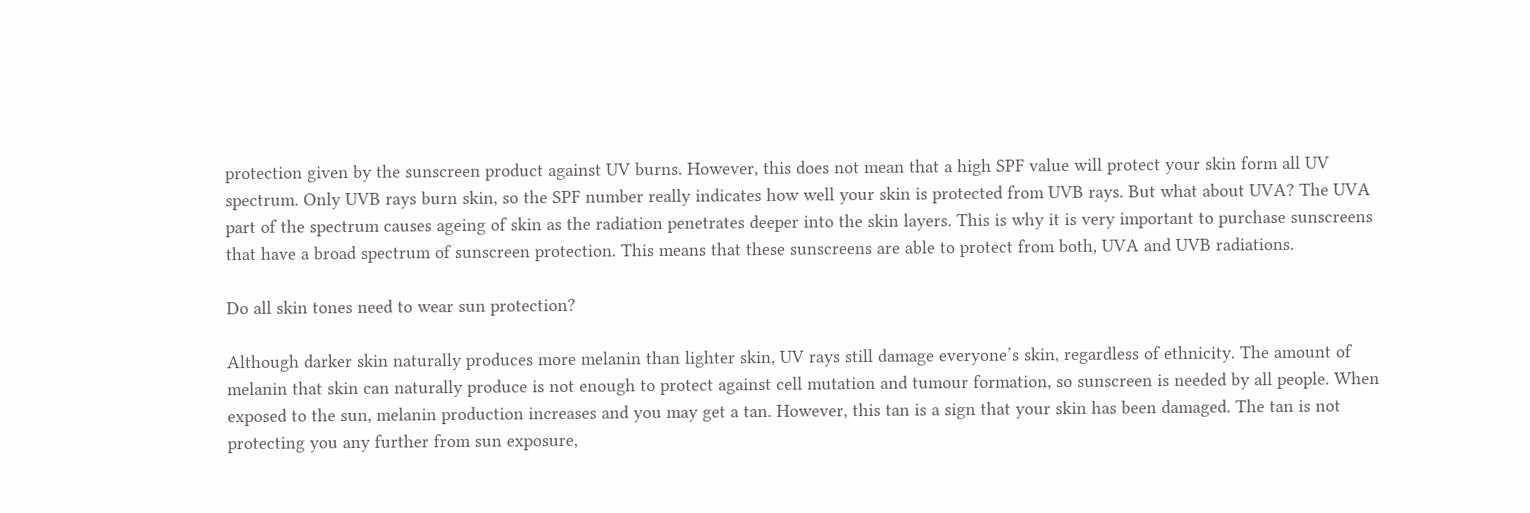protection given by the sunscreen product against UV burns. However, this does not mean that a high SPF value will protect your skin form all UV spectrum. Only UVB rays burn skin, so the SPF number really indicates how well your skin is protected from UVB rays. But what about UVA? The UVA part of the spectrum causes ageing of skin as the radiation penetrates deeper into the skin layers. This is why it is very important to purchase sunscreens that have a broad spectrum of sunscreen protection. This means that these sunscreens are able to protect from both, UVA and UVB radiations.

Do all skin tones need to wear sun protection?

Although darker skin naturally produces more melanin than lighter skin, UV rays still damage everyone’s skin, regardless of ethnicity. The amount of melanin that skin can naturally produce is not enough to protect against cell mutation and tumour formation, so sunscreen is needed by all people. When exposed to the sun, melanin production increases and you may get a tan. However, this tan is a sign that your skin has been damaged. The tan is not protecting you any further from sun exposure,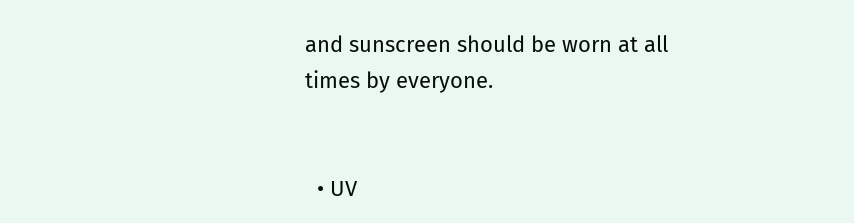and sunscreen should be worn at all times by everyone.


  • UV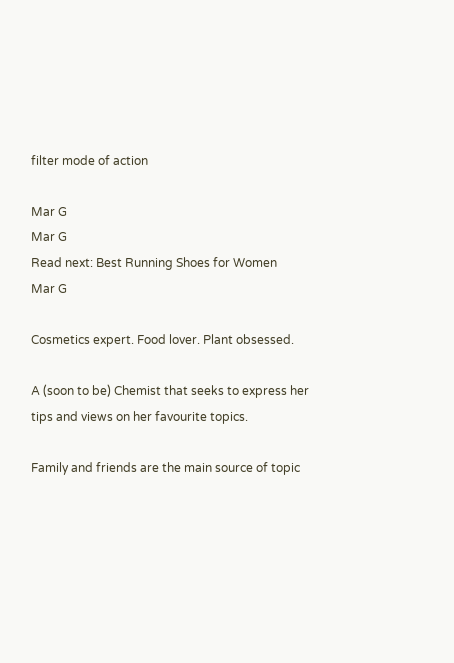filter mode of action

Mar G
Mar G
Read next: Best Running Shoes for Women
Mar G

Cosmetics expert. Food lover. Plant obsessed.

A (soon to be) Chemist that seeks to express her tips and views on her favourite topics.

Family and friends are the main source of topic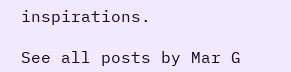inspirations.

See all posts by Mar G